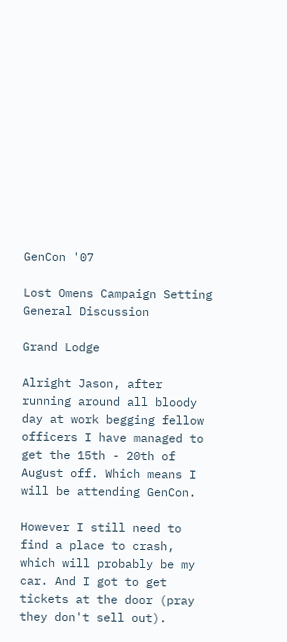GenCon '07

Lost Omens Campaign Setting General Discussion

Grand Lodge

Alright Jason, after running around all bloody day at work begging fellow officers I have managed to get the 15th - 20th of August off. Which means I will be attending GenCon.

However I still need to find a place to crash, which will probably be my car. And I got to get tickets at the door (pray they don't sell out).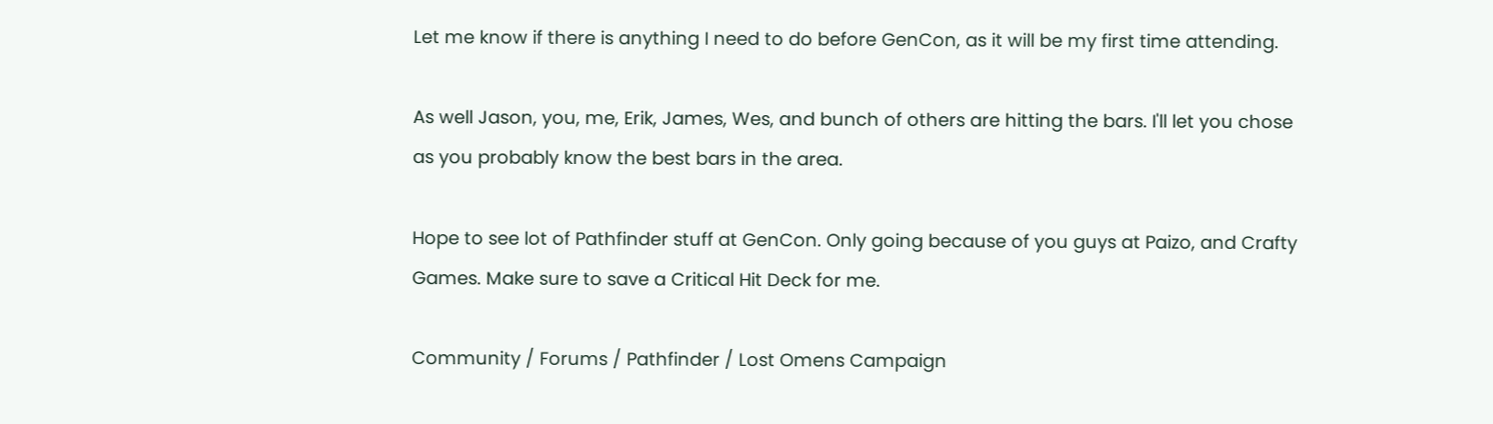Let me know if there is anything I need to do before GenCon, as it will be my first time attending.

As well Jason, you, me, Erik, James, Wes, and bunch of others are hitting the bars. I'll let you chose as you probably know the best bars in the area.

Hope to see lot of Pathfinder stuff at GenCon. Only going because of you guys at Paizo, and Crafty Games. Make sure to save a Critical Hit Deck for me.

Community / Forums / Pathfinder / Lost Omens Campaign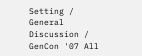Setting / General Discussion / GenCon '07 All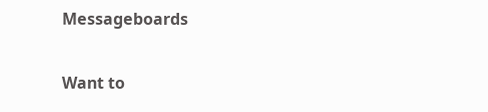Messageboards

Want to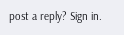post a reply? Sign in.